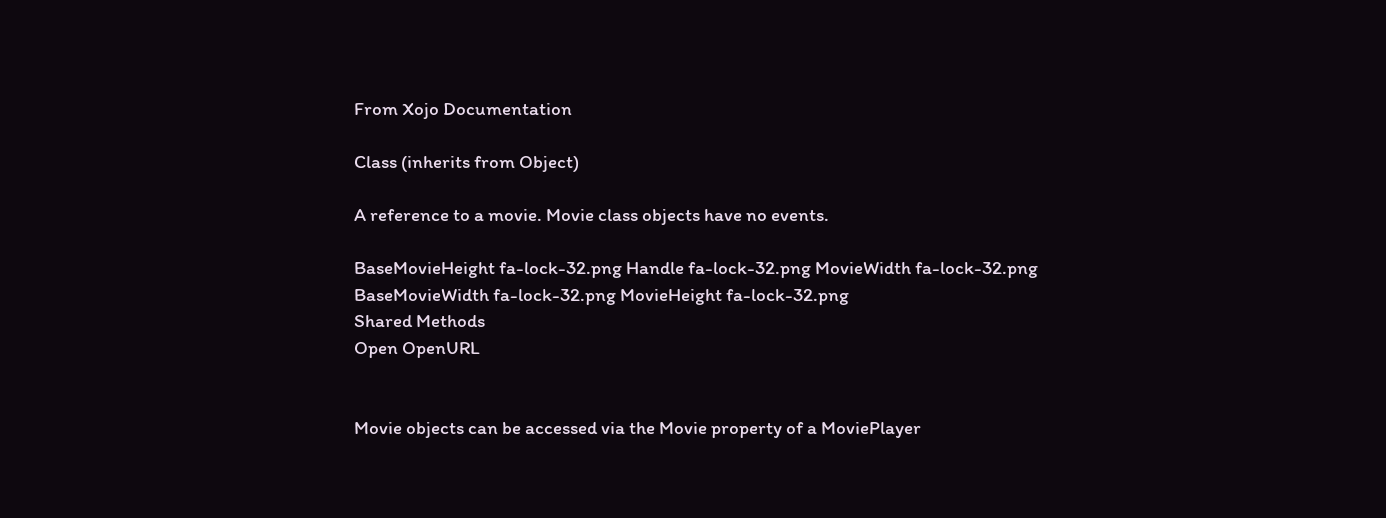From Xojo Documentation

Class (inherits from Object)

A reference to a movie. Movie class objects have no events.

BaseMovieHeight fa-lock-32.png Handle fa-lock-32.png MovieWidth fa-lock-32.png
BaseMovieWidth fa-lock-32.png MovieHeight fa-lock-32.png
Shared Methods
Open OpenURL


Movie objects can be accessed via the Movie property of a MoviePlayer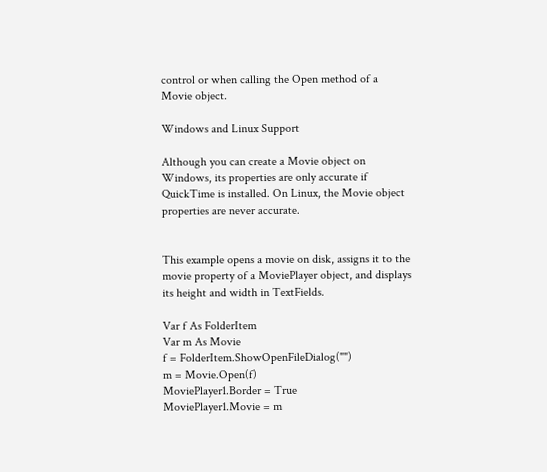control or when calling the Open method of a Movie object.

Windows and Linux Support

Although you can create a Movie object on Windows, its properties are only accurate if QuickTime is installed. On Linux, the Movie object properties are never accurate.


This example opens a movie on disk, assigns it to the movie property of a MoviePlayer object, and displays its height and width in TextFields.

Var f As FolderItem
Var m As Movie
f = FolderItem.ShowOpenFileDialog("")
m = Movie.Open(f)
MoviePlayer1.Border = True
MoviePlayer1.Movie = m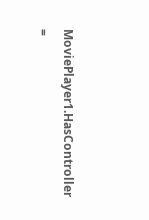MoviePlayer1.HasController =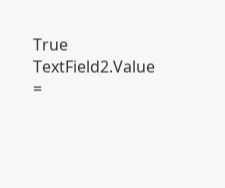True
TextField2.Value =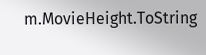m.MovieHeight.ToString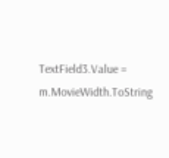TextField3.Value = m.MovieWidth.ToString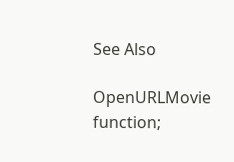See Also

OpenURLMovie function;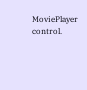MoviePlayer control.